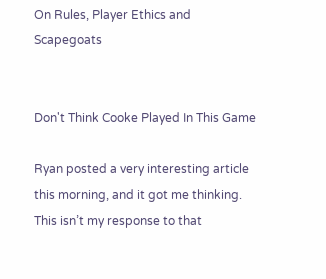On Rules, Player Ethics and Scapegoats


Don't Think Cooke Played In This Game

Ryan posted a very interesting article this morning, and it got me thinking. This isn’t my response to that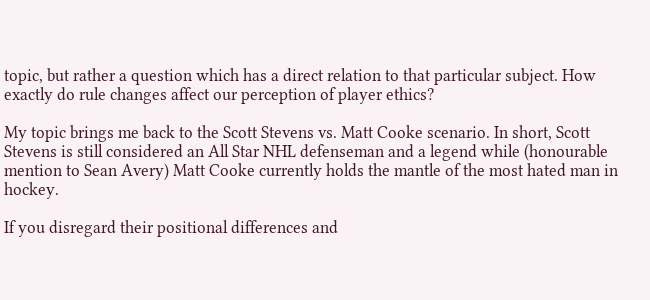topic, but rather a question which has a direct relation to that particular subject. How exactly do rule changes affect our perception of player ethics?

My topic brings me back to the Scott Stevens vs. Matt Cooke scenario. In short, Scott Stevens is still considered an All Star NHL defenseman and a legend while (honourable mention to Sean Avery) Matt Cooke currently holds the mantle of the most hated man in hockey.

If you disregard their positional differences and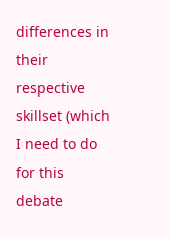differences in their respective skillset (which I need to do for this debate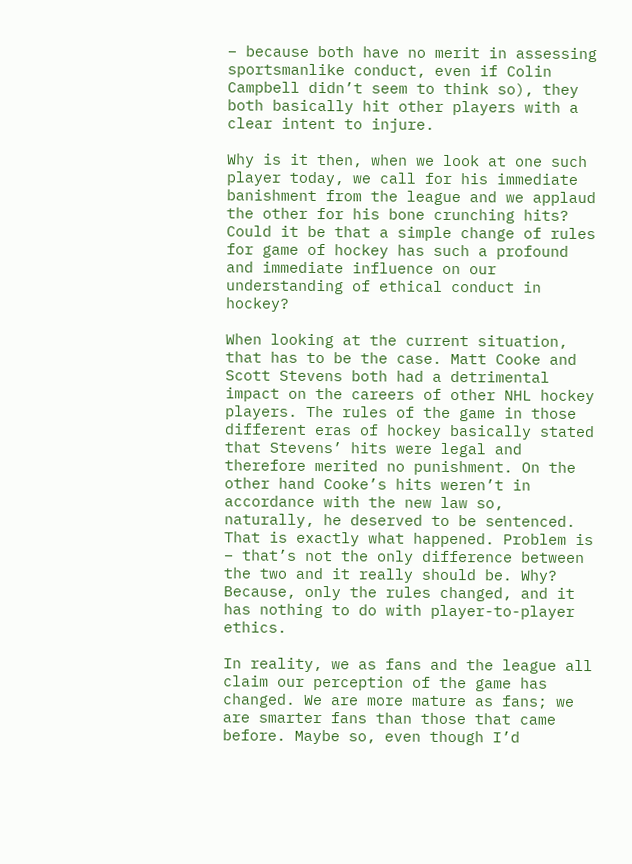– because both have no merit in assessing sportsmanlike conduct, even if Colin Campbell didn’t seem to think so), they both basically hit other players with a clear intent to injure.

Why is it then, when we look at one such player today, we call for his immediate banishment from the league and we applaud the other for his bone crunching hits? Could it be that a simple change of rules for game of hockey has such a profound and immediate influence on our understanding of ethical conduct in hockey?

When looking at the current situation, that has to be the case. Matt Cooke and Scott Stevens both had a detrimental impact on the careers of other NHL hockey players. The rules of the game in those different eras of hockey basically stated that Stevens’ hits were legal and therefore merited no punishment. On the other hand Cooke’s hits weren’t in accordance with the new law so, naturally, he deserved to be sentenced. That is exactly what happened. Problem is – that’s not the only difference between the two and it really should be. Why? Because, only the rules changed, and it has nothing to do with player-to-player ethics.

In reality, we as fans and the league all claim our perception of the game has changed. We are more mature as fans; we are smarter fans than those that came before. Maybe so, even though I’d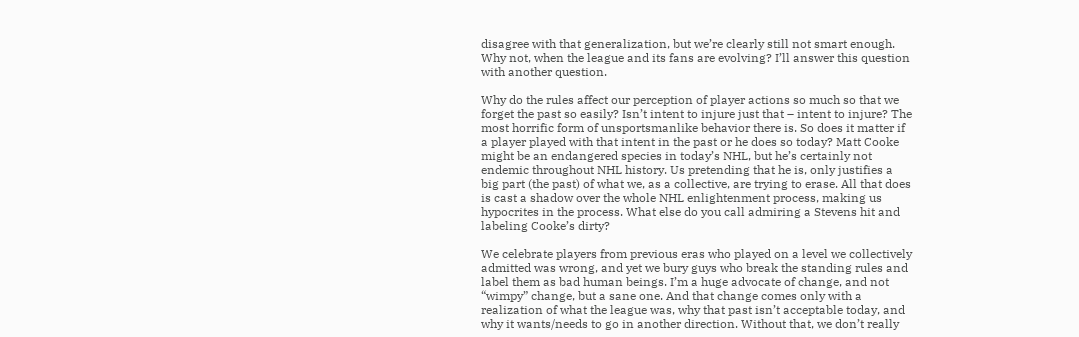disagree with that generalization, but we’re clearly still not smart enough. Why not, when the league and its fans are evolving? I’ll answer this question with another question.

Why do the rules affect our perception of player actions so much so that we forget the past so easily? Isn’t intent to injure just that – intent to injure? The most horrific form of unsportsmanlike behavior there is. So does it matter if a player played with that intent in the past or he does so today? Matt Cooke might be an endangered species in today’s NHL, but he’s certainly not endemic throughout NHL history. Us pretending that he is, only justifies a big part (the past) of what we, as a collective, are trying to erase. All that does is cast a shadow over the whole NHL enlightenment process, making us hypocrites in the process. What else do you call admiring a Stevens hit and labeling Cooke’s dirty?

We celebrate players from previous eras who played on a level we collectively admitted was wrong, and yet we bury guys who break the standing rules and label them as bad human beings. I’m a huge advocate of change, and not “wimpy” change, but a sane one. And that change comes only with a realization of what the league was, why that past isn’t acceptable today, and why it wants/needs to go in another direction. Without that, we don’t really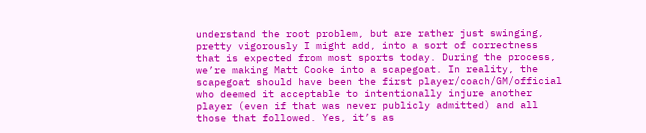understand the root problem, but are rather just swinging, pretty vigorously I might add, into a sort of correctness that is expected from most sports today. During the process, we’re making Matt Cooke into a scapegoat. In reality, the scapegoat should have been the first player/coach/GM/official who deemed it acceptable to intentionally injure another player (even if that was never publicly admitted) and all those that followed. Yes, it’s as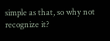simple as that, so why not recognize it?